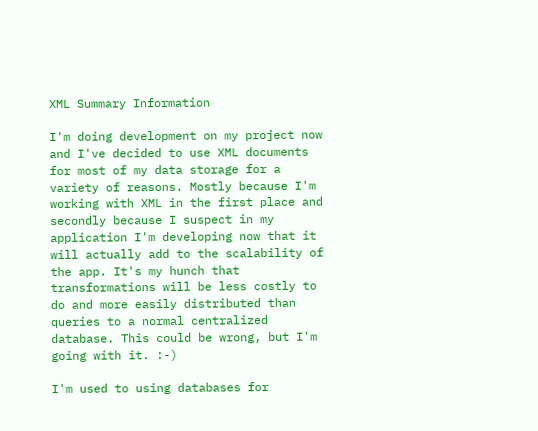XML Summary Information

I'm doing development on my project now and I've decided to use XML documents for most of my data storage for a variety of reasons. Mostly because I'm working with XML in the first place and secondly because I suspect in my application I'm developing now that it will actually add to the scalability of the app. It's my hunch that transformations will be less costly to do and more easily distributed than queries to a normal centralized database. This could be wrong, but I'm going with it. :-)

I'm used to using databases for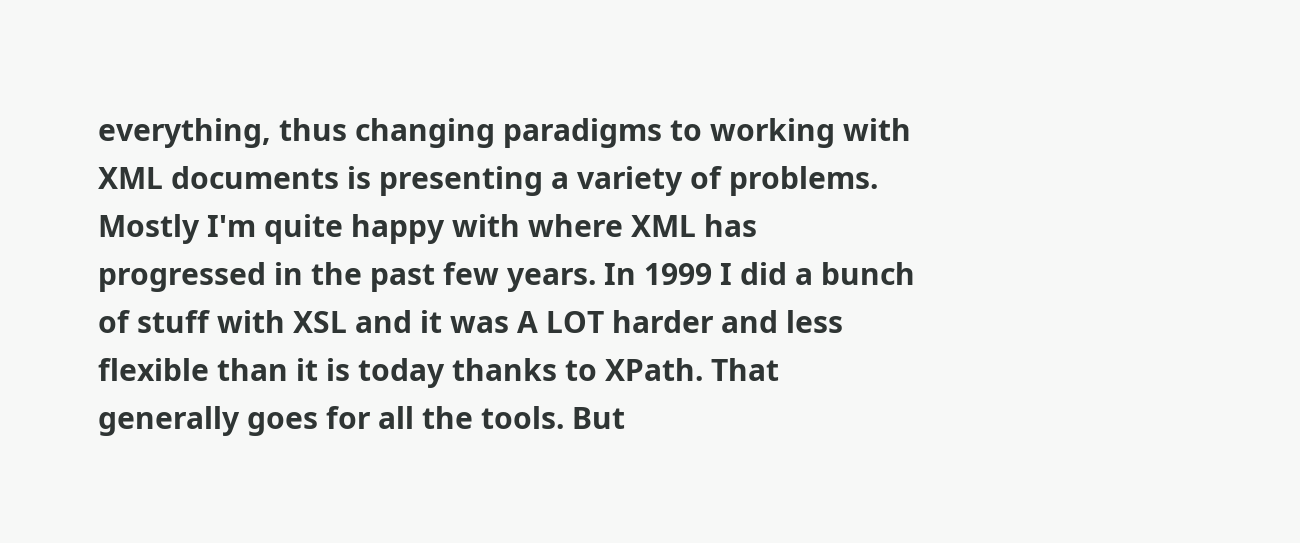everything, thus changing paradigms to working with XML documents is presenting a variety of problems. Mostly I'm quite happy with where XML has progressed in the past few years. In 1999 I did a bunch of stuff with XSL and it was A LOT harder and less flexible than it is today thanks to XPath. That generally goes for all the tools. But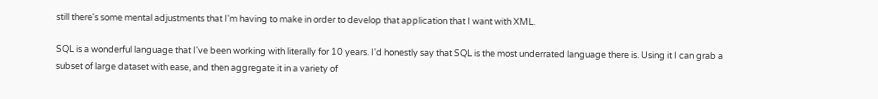still there's some mental adjustments that I'm having to make in order to develop that application that I want with XML.

SQL is a wonderful language that I've been working with literally for 10 years. I'd honestly say that SQL is the most underrated language there is. Using it I can grab a subset of large dataset with ease, and then aggregate it in a variety of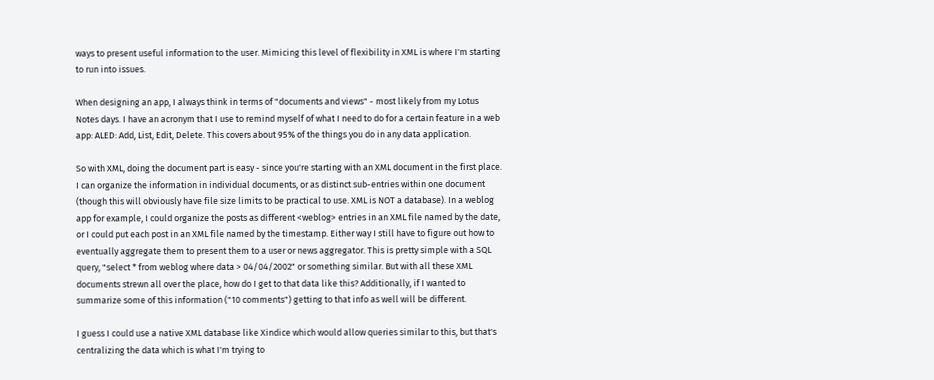ways to present useful information to the user. Mimicing this level of flexibility in XML is where I'm starting to run into issues.

When designing an app, I always think in terms of "documents and views" - most likely from my Lotus Notes days. I have an acronym that I use to remind myself of what I need to do for a certain feature in a web app: ALED: Add, List, Edit, Delete. This covers about 95% of the things you do in any data application.

So with XML, doing the document part is easy - since you're starting with an XML document in the first place. I can organize the information in individual documents, or as distinct sub-entries within one document (though this will obviously have file size limits to be practical to use. XML is NOT a database). In a weblog app for example, I could organize the posts as different <weblog> entries in an XML file named by the date, or I could put each post in an XML file named by the timestamp. Either way I still have to figure out how to eventually aggregate them to present them to a user or news aggregator. This is pretty simple with a SQL query, "select * from weblog where data > 04/04/2002" or something similar. But with all these XML documents strewn all over the place, how do I get to that data like this? Additionally, if I wanted to summarize some of this information ("10 comments") getting to that info as well will be different.

I guess I could use a native XML database like Xindice which would allow queries similar to this, but that's centralizing the data which is what I'm trying to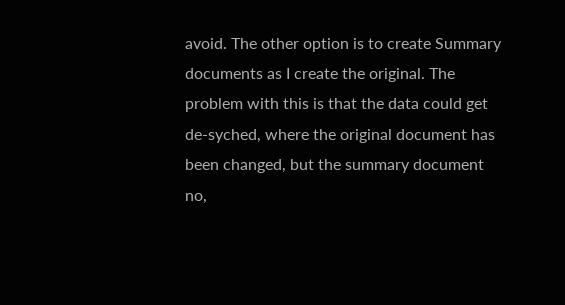avoid. The other option is to create Summary documents as I create the original. The problem with this is that the data could get de-syched, where the original document has been changed, but the summary document no,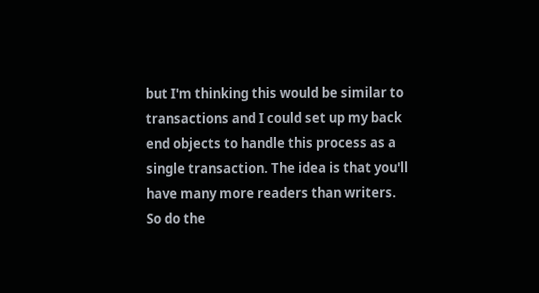but I'm thinking this would be similar to transactions and I could set up my back end objects to handle this process as a single transaction. The idea is that you'll have many more readers than writers. So do the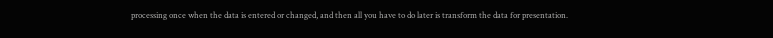processing once when the data is entered or changed, and then all you have to do later is transform the data for presentation.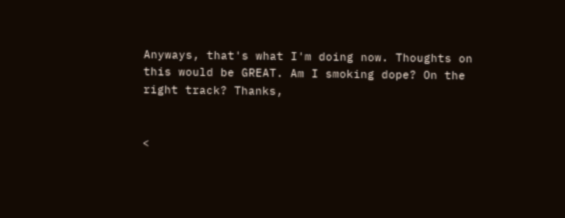Anyways, that's what I'm doing now. Thoughts on this would be GREAT. Am I smoking dope? On the right track? Thanks,


<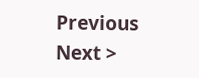Previous         Next >